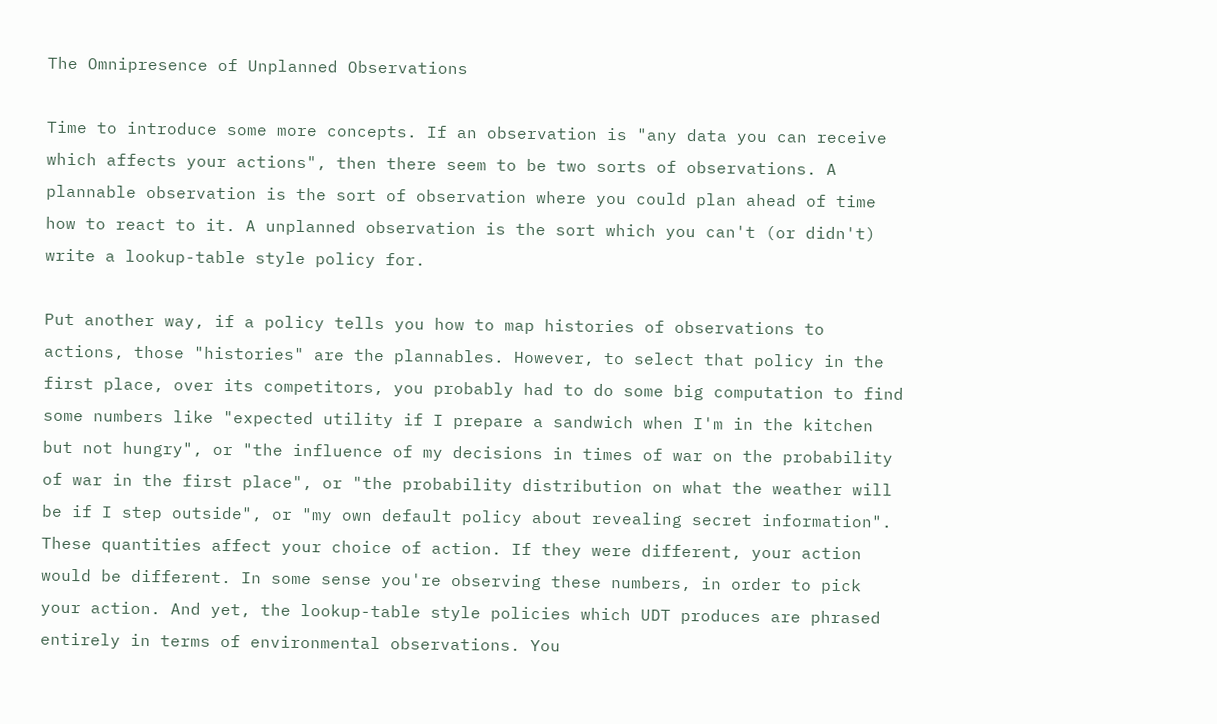The Omnipresence of Unplanned Observations

Time to introduce some more concepts. If an observation is "any data you can receive which affects your actions", then there seem to be two sorts of observations. A plannable observation is the sort of observation where you could plan ahead of time how to react to it. A unplanned observation is the sort which you can't (or didn't) write a lookup-table style policy for.

Put another way, if a policy tells you how to map histories of observations to actions, those "histories" are the plannables. However, to select that policy in the first place, over its competitors, you probably had to do some big computation to find some numbers like "expected utility if I prepare a sandwich when I'm in the kitchen but not hungry", or "the influence of my decisions in times of war on the probability of war in the first place", or "the probability distribution on what the weather will be if I step outside", or "my own default policy about revealing secret information". These quantities affect your choice of action. If they were different, your action would be different. In some sense you're observing these numbers, in order to pick your action. And yet, the lookup-table style policies which UDT produces are phrased entirely in terms of environmental observations. You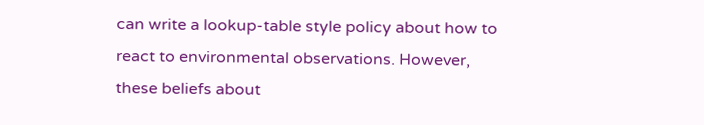can write a lookup-table style policy about how to react to environmental observations. However, these beliefs about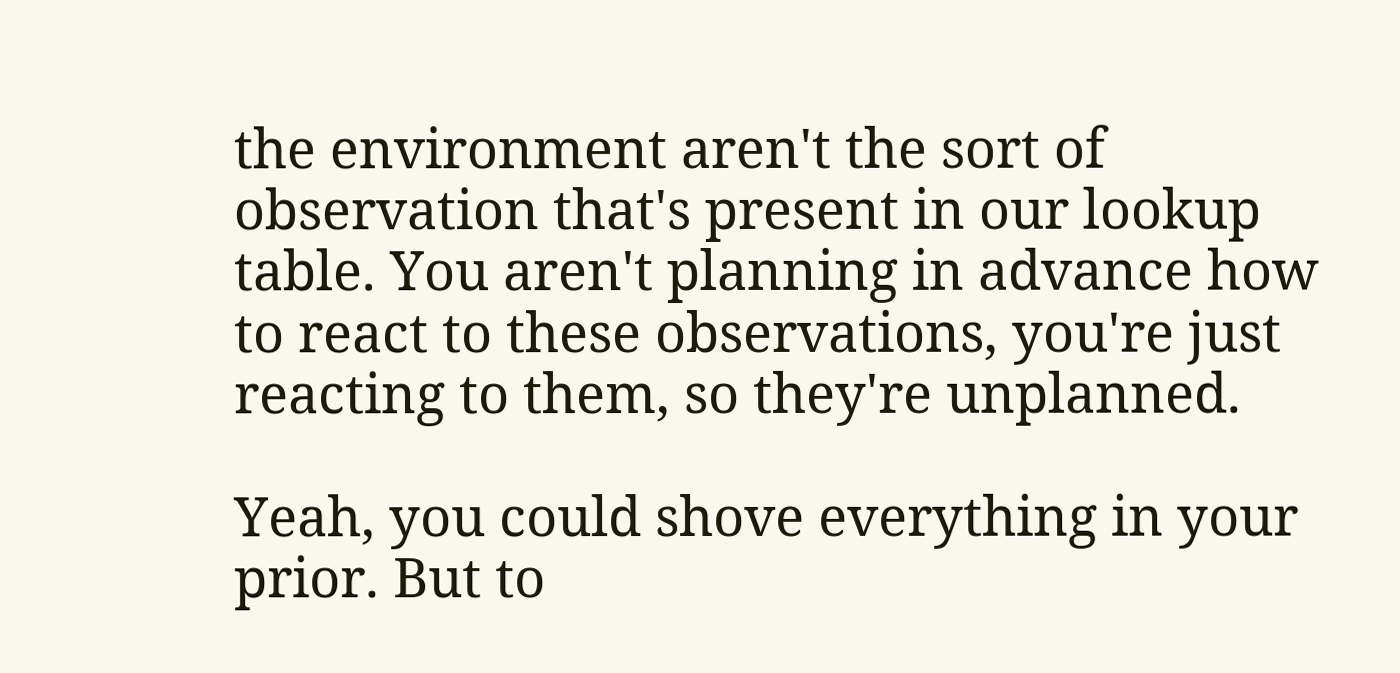the environment aren't the sort of observation that's present in our lookup table. You aren't planning in advance how to react to these observations, you're just reacting to them, so they're unplanned.

Yeah, you could shove everything in your prior. But to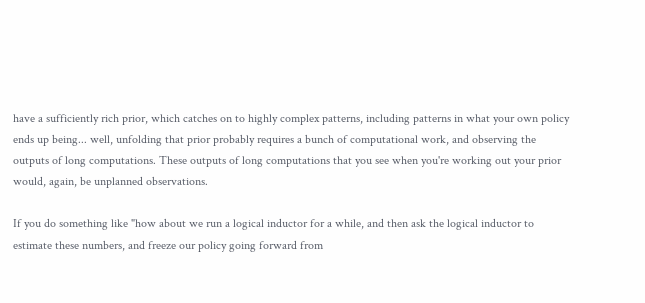have a sufficiently rich prior, which catches on to highly complex patterns, including patterns in what your own policy ends up being... well, unfolding that prior probably requires a bunch of computational work, and observing the outputs of long computations. These outputs of long computations that you see when you're working out your prior would, again, be unplanned observations.

If you do something like "how about we run a logical inductor for a while, and then ask the logical inductor to estimate these numbers, and freeze our policy going forward from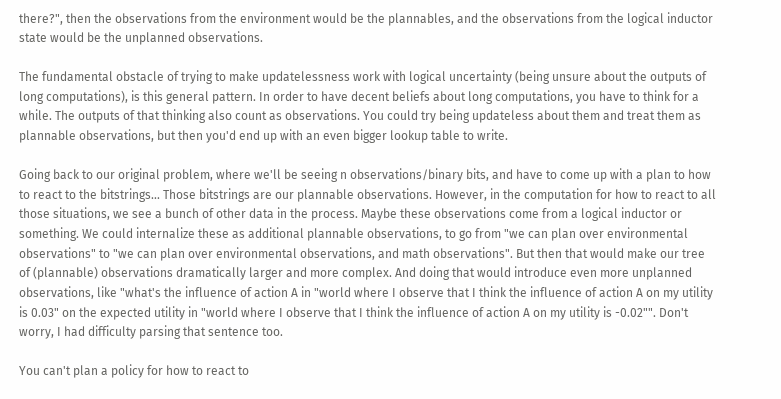there?", then the observations from the environment would be the plannables, and the observations from the logical inductor state would be the unplanned observations.

The fundamental obstacle of trying to make updatelessness work with logical uncertainty (being unsure about the outputs of long computations), is this general pattern. In order to have decent beliefs about long computations, you have to think for a while. The outputs of that thinking also count as observations. You could try being updateless about them and treat them as plannable observations, but then you'd end up with an even bigger lookup table to write.

Going back to our original problem, where we'll be seeing n observations/binary bits, and have to come up with a plan to how to react to the bitstrings... Those bitstrings are our plannable observations. However, in the computation for how to react to all those situations, we see a bunch of other data in the process. Maybe these observations come from a logical inductor or something. We could internalize these as additional plannable observations, to go from "we can plan over environmental observations" to "we can plan over environmental observations, and math observations". But then that would make our tree of (plannable) observations dramatically larger and more complex. And doing that would introduce even more unplanned observations, like "what's the influence of action A in "world where I observe that I think the influence of action A on my utility is 0.03" on the expected utility in "world where I observe that I think the influence of action A on my utility is -0.02"". Don't worry, I had difficulty parsing that sentence too.

You can't plan a policy for how to react to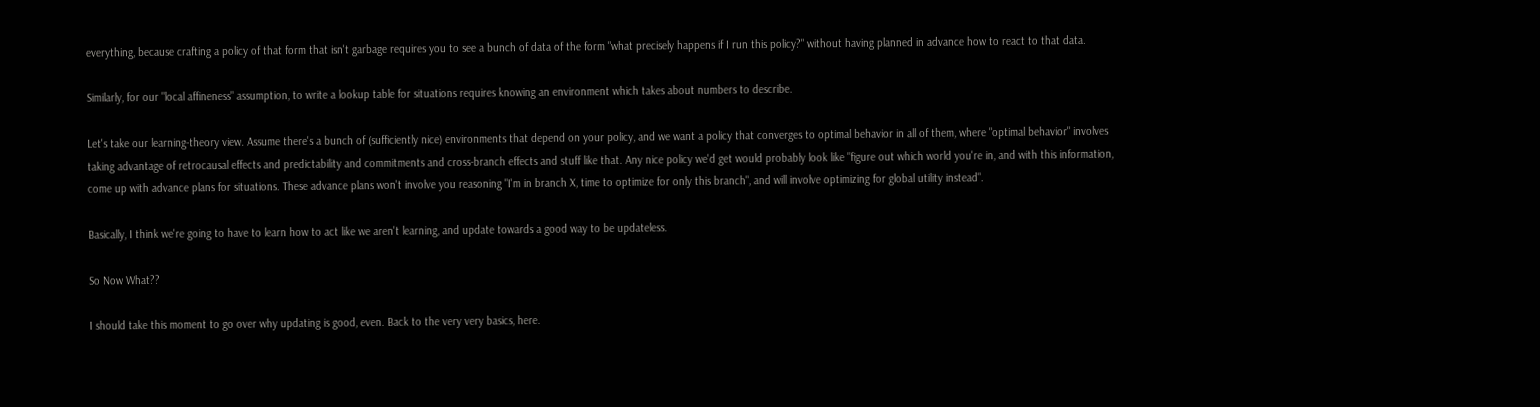everything, because crafting a policy of that form that isn't garbage requires you to see a bunch of data of the form "what precisely happens if I run this policy?" without having planned in advance how to react to that data.

Similarly, for our "local affineness" assumption, to write a lookup table for situations requires knowing an environment which takes about numbers to describe.

Let's take our learning-theory view. Assume there's a bunch of (sufficiently nice) environments that depend on your policy, and we want a policy that converges to optimal behavior in all of them, where "optimal behavior" involves taking advantage of retrocausal effects and predictability and commitments and cross-branch effects and stuff like that. Any nice policy we'd get would probably look like "figure out which world you're in, and with this information, come up with advance plans for situations. These advance plans won't involve you reasoning "I'm in branch X, time to optimize for only this branch", and will involve optimizing for global utility instead".

Basically, I think we're going to have to learn how to act like we aren't learning, and update towards a good way to be updateless.

So Now What??

I should take this moment to go over why updating is good, even. Back to the very very basics, here.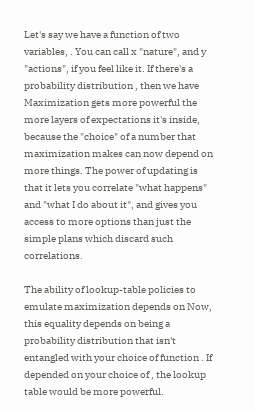Let's say we have a function of two variables, . You can call x "nature", and y "actions", if you feel like it. If there's a probability distribution , then we have Maximization gets more powerful the more layers of expectations it's inside, because the "choice" of a number that maximization makes can now depend on more things. The power of updating is that it lets you correlate "what happens" and "what I do about it", and gives you access to more options than just the simple plans which discard such correlations.

The ability of lookup-table policies to emulate maximization depends on Now, this equality depends on being a probability distribution that isn't entangled with your choice of function . If depended on your choice of , the lookup table would be more powerful.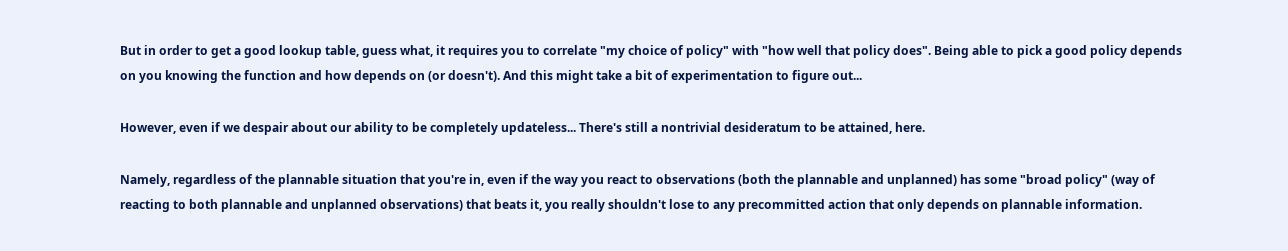But in order to get a good lookup table, guess what, it requires you to correlate "my choice of policy" with "how well that policy does". Being able to pick a good policy depends on you knowing the function and how depends on (or doesn't). And this might take a bit of experimentation to figure out...

However, even if we despair about our ability to be completely updateless... There's still a nontrivial desideratum to be attained, here.

Namely, regardless of the plannable situation that you're in, even if the way you react to observations (both the plannable and unplanned) has some "broad policy" (way of reacting to both plannable and unplanned observations) that beats it, you really shouldn't lose to any precommitted action that only depends on plannable information.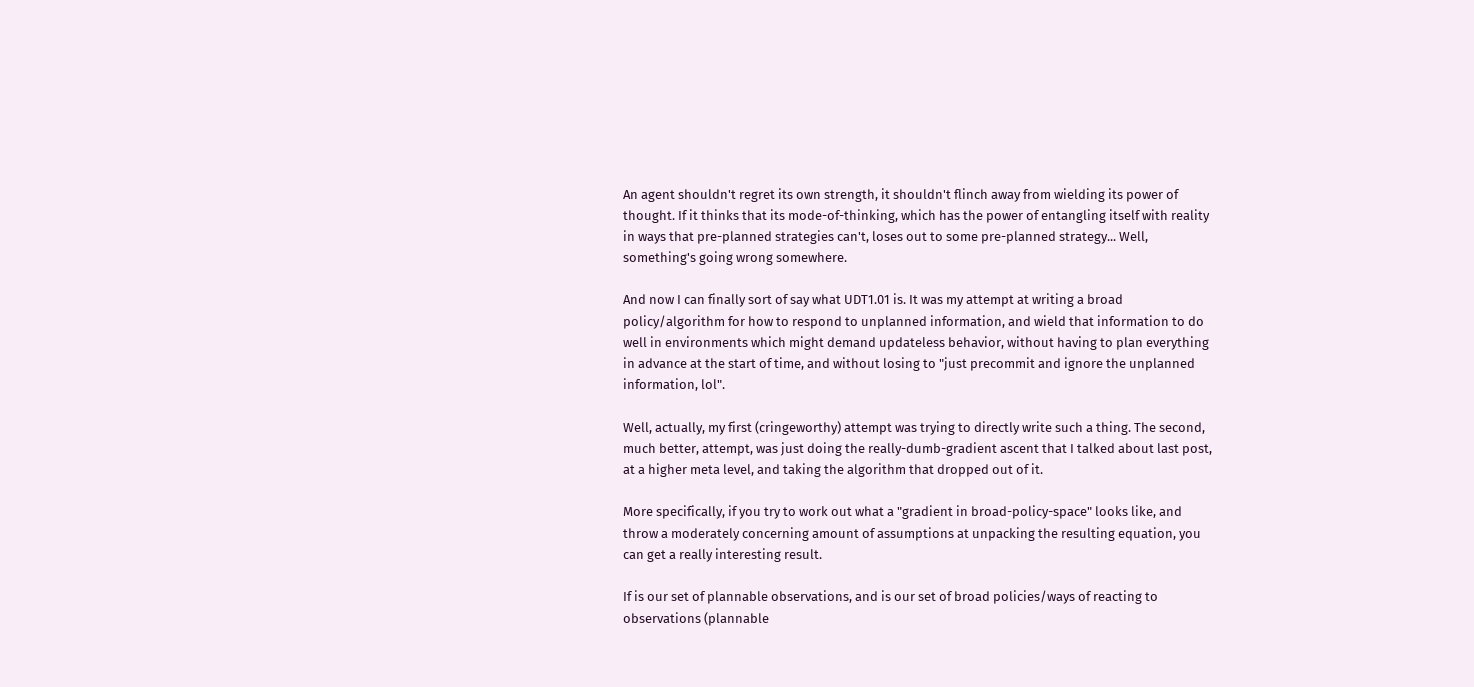An agent shouldn't regret its own strength, it shouldn't flinch away from wielding its power of thought. If it thinks that its mode-of-thinking, which has the power of entangling itself with reality in ways that pre-planned strategies can't, loses out to some pre-planned strategy... Well, something's going wrong somewhere.

And now I can finally sort of say what UDT1.01 is. It was my attempt at writing a broad policy/algorithm for how to respond to unplanned information, and wield that information to do well in environments which might demand updateless behavior, without having to plan everything in advance at the start of time, and without losing to "just precommit and ignore the unplanned information, lol".

Well, actually, my first (cringeworthy) attempt was trying to directly write such a thing. The second, much better, attempt, was just doing the really-dumb-gradient ascent that I talked about last post, at a higher meta level, and taking the algorithm that dropped out of it.

More specifically, if you try to work out what a "gradient in broad-policy-space" looks like, and throw a moderately concerning amount of assumptions at unpacking the resulting equation, you can get a really interesting result.

If is our set of plannable observations, and is our set of broad policies/ways of reacting to observations (plannable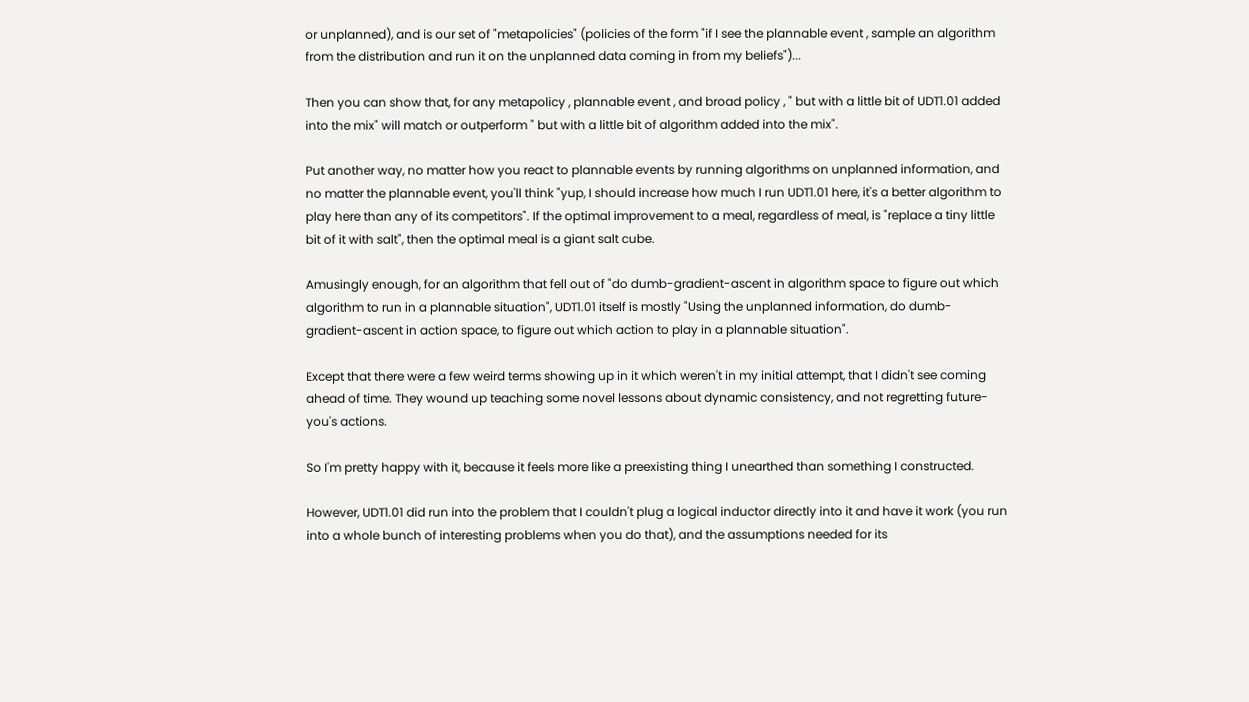or unplanned), and is our set of "metapolicies" (policies of the form "if I see the plannable event , sample an algorithm from the distribution and run it on the unplanned data coming in from my beliefs")...

Then you can show that, for any metapolicy , plannable event , and broad policy , " but with a little bit of UDT1.01 added into the mix" will match or outperform " but with a little bit of algorithm added into the mix".

Put another way, no matter how you react to plannable events by running algorithms on unplanned information, and no matter the plannable event, you'll think "yup, I should increase how much I run UDT1.01 here, it's a better algorithm to play here than any of its competitors". If the optimal improvement to a meal, regardless of meal, is "replace a tiny little bit of it with salt", then the optimal meal is a giant salt cube.

Amusingly enough, for an algorithm that fell out of "do dumb-gradient-ascent in algorithm space to figure out which algorithm to run in a plannable situation", UDT1.01 itself is mostly "Using the unplanned information, do dumb-gradient-ascent in action space, to figure out which action to play in a plannable situation".

Except that there were a few weird terms showing up in it which weren't in my initial attempt, that I didn't see coming ahead of time. They wound up teaching some novel lessons about dynamic consistency, and not regretting future-you's actions.

So I'm pretty happy with it, because it feels more like a preexisting thing I unearthed than something I constructed.

However, UDT1.01 did run into the problem that I couldn't plug a logical inductor directly into it and have it work (you run into a whole bunch of interesting problems when you do that), and the assumptions needed for its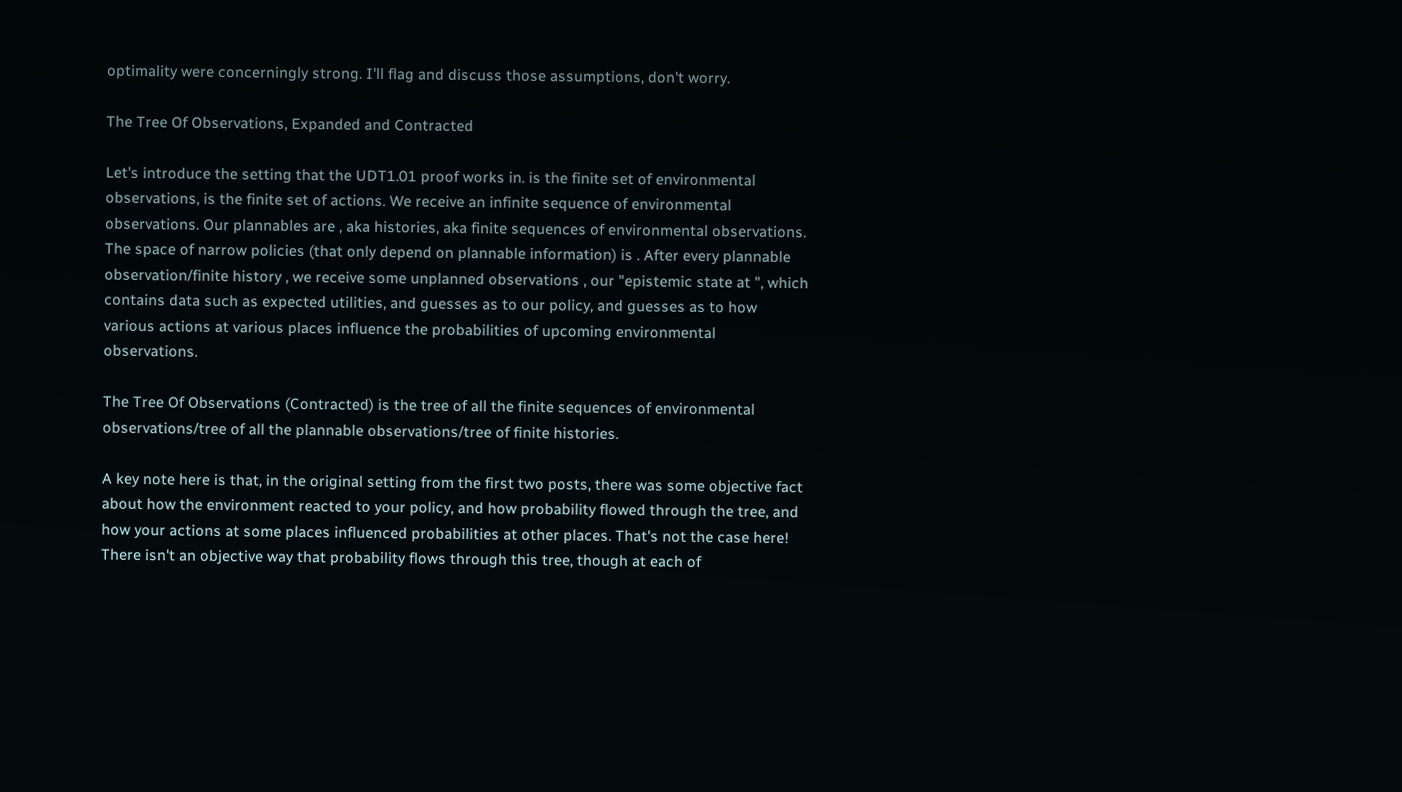optimality were concerningly strong. I'll flag and discuss those assumptions, don't worry.

The Tree Of Observations, Expanded and Contracted

Let's introduce the setting that the UDT1.01 proof works in. is the finite set of environmental observations, is the finite set of actions. We receive an infinite sequence of environmental observations. Our plannables are , aka histories, aka finite sequences of environmental observations. The space of narrow policies (that only depend on plannable information) is . After every plannable observation/finite history , we receive some unplanned observations , our "epistemic state at ", which contains data such as expected utilities, and guesses as to our policy, and guesses as to how various actions at various places influence the probabilities of upcoming environmental observations.

The Tree Of Observations (Contracted) is the tree of all the finite sequences of environmental observations/tree of all the plannable observations/tree of finite histories.

A key note here is that, in the original setting from the first two posts, there was some objective fact about how the environment reacted to your policy, and how probability flowed through the tree, and how your actions at some places influenced probabilities at other places. That's not the case here! There isn't an objective way that probability flows through this tree, though at each of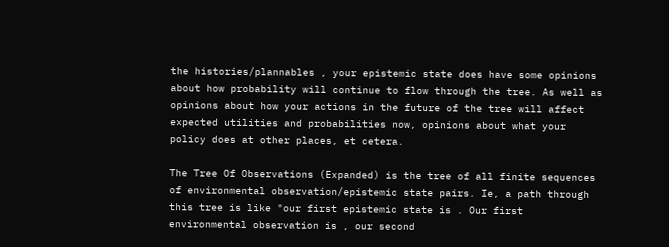the histories/plannables , your epistemic state does have some opinions about how probability will continue to flow through the tree. As well as opinions about how your actions in the future of the tree will affect expected utilities and probabilities now, opinions about what your policy does at other places, et cetera.

The Tree Of Observations (Expanded) is the tree of all finite sequences of environmental observation/epistemic state pairs. Ie, a path through this tree is like "our first epistemic state is . Our first environmental observation is , our second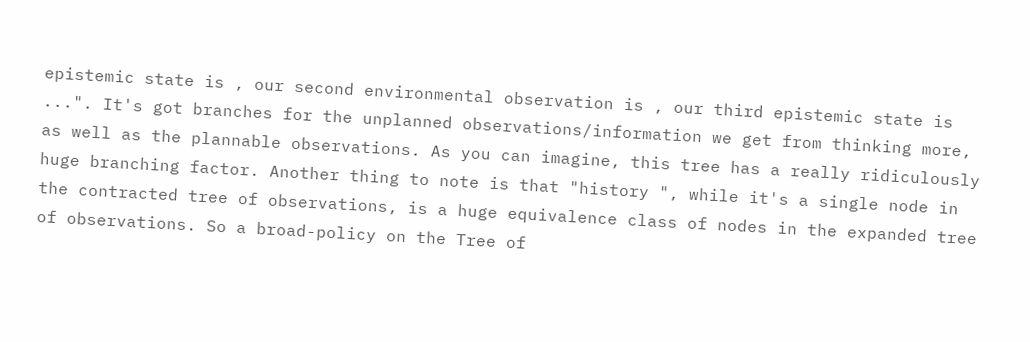epistemic state is , our second environmental observation is , our third epistemic state is ...". It's got branches for the unplanned observations/information we get from thinking more, as well as the plannable observations. As you can imagine, this tree has a really ridiculously huge branching factor. Another thing to note is that "history ", while it's a single node in the contracted tree of observations, is a huge equivalence class of nodes in the expanded tree of observations. So a broad-policy on the Tree of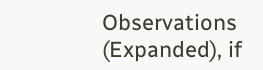Observations (Expanded), if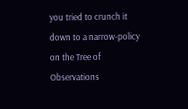you tried to crunch it down to a narrow-policy on the Tree of Observations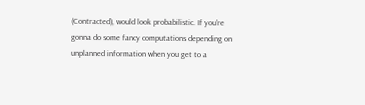(Contracted), would look probabilistic. If you're gonna do some fancy computations depending on unplanned information when you get to a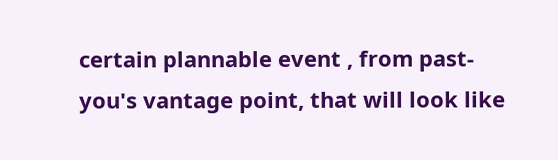certain plannable event , from past-you's vantage point, that will look like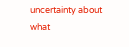uncertainty about what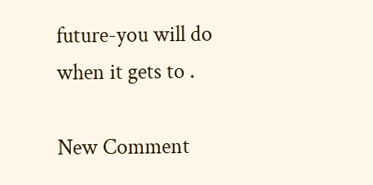future-you will do when it gets to .

New Comment